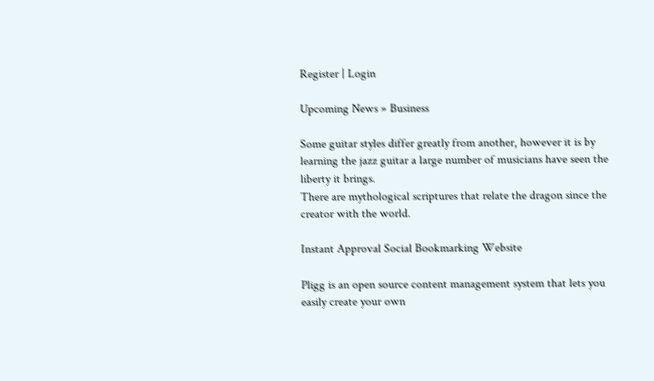Register | Login

Upcoming News » Business

Some guitar styles differ greatly from another, however it is by learning the jazz guitar a large number of musicians have seen the liberty it brings.
There are mythological scriptures that relate the dragon since the creator with the world.

Instant Approval Social Bookmarking Website

Pligg is an open source content management system that lets you easily create your own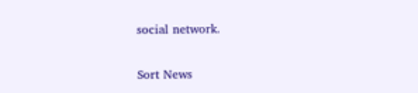social network.

Sort News